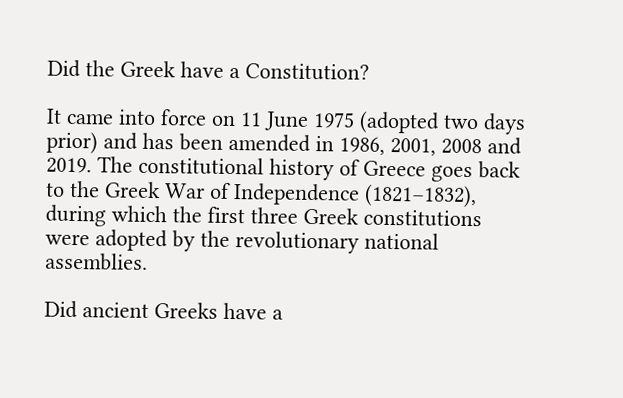Did the Greek have a Constitution?

It came into force on 11 June 1975 (adopted two days prior) and has been amended in 1986, 2001, 2008 and 2019. The constitutional history of Greece goes back to the Greek War of Independence (1821–1832), during which the first three Greek constitutions were adopted by the revolutionary national assemblies.

Did ancient Greeks have a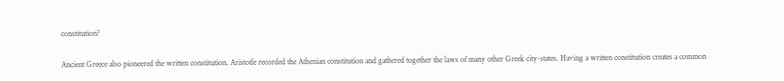constitution?

Ancient Greece also pioneered the written constitution. Aristotle recorded the Athenian constitution and gathered together the laws of many other Greek city-states. Having a written constitution creates a common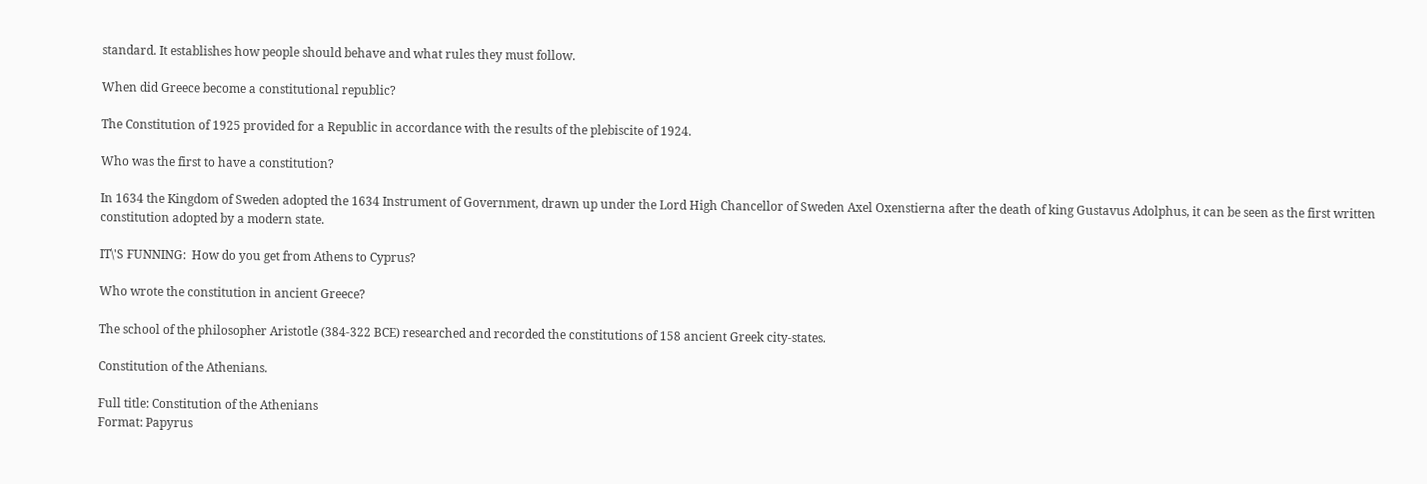standard. It establishes how people should behave and what rules they must follow.

When did Greece become a constitutional republic?

The Constitution of 1925 provided for a Republic in accordance with the results of the plebiscite of 1924.

Who was the first to have a constitution?

In 1634 the Kingdom of Sweden adopted the 1634 Instrument of Government, drawn up under the Lord High Chancellor of Sweden Axel Oxenstierna after the death of king Gustavus Adolphus, it can be seen as the first written constitution adopted by a modern state.

IT\'S FUNNING:  How do you get from Athens to Cyprus?

Who wrote the constitution in ancient Greece?

The school of the philosopher Aristotle (384-322 BCE) researched and recorded the constitutions of 158 ancient Greek city-states.

Constitution of the Athenians.

Full title: Constitution of the Athenians
Format: Papyrus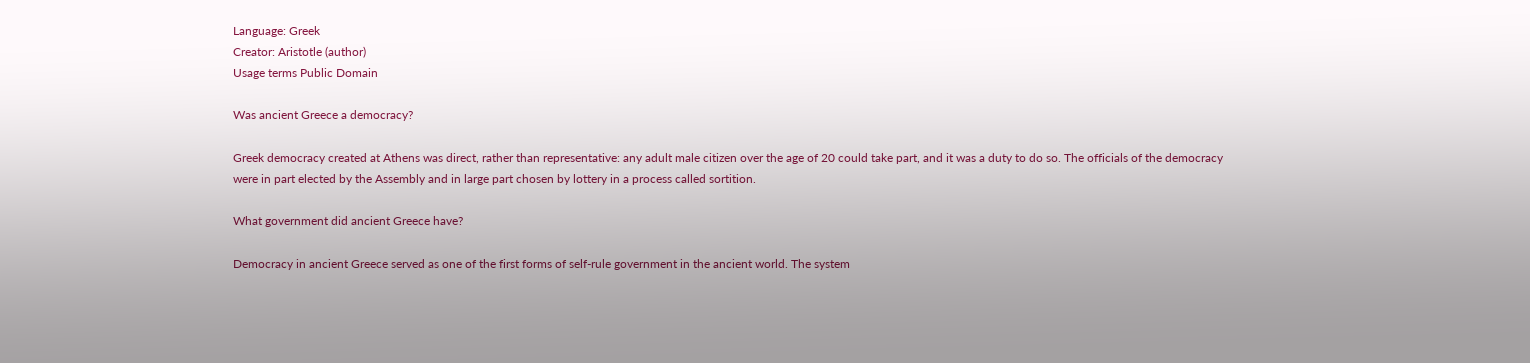Language: Greek
Creator: Aristotle (author)
Usage terms Public Domain

Was ancient Greece a democracy?

Greek democracy created at Athens was direct, rather than representative: any adult male citizen over the age of 20 could take part, and it was a duty to do so. The officials of the democracy were in part elected by the Assembly and in large part chosen by lottery in a process called sortition.

What government did ancient Greece have?

Democracy in ancient Greece served as one of the first forms of self-rule government in the ancient world. The system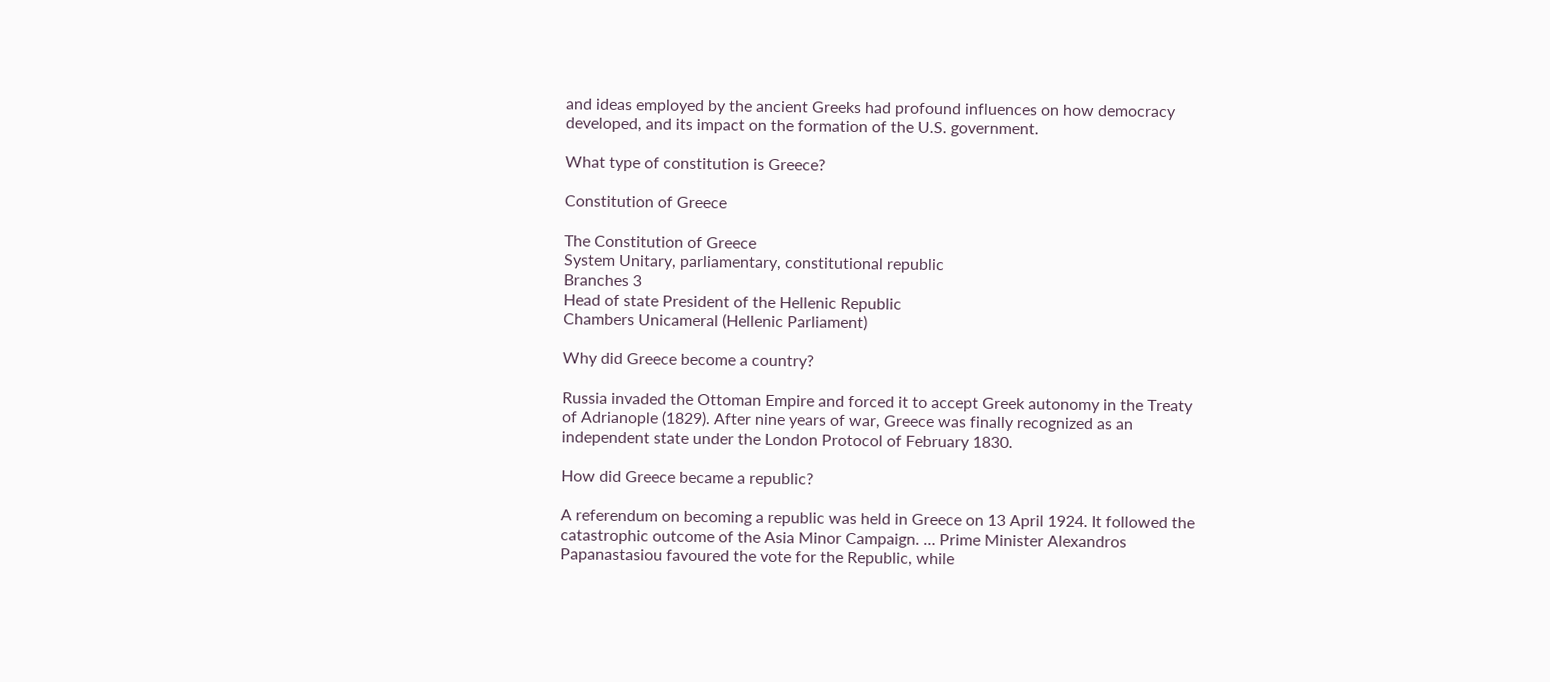and ideas employed by the ancient Greeks had profound influences on how democracy developed, and its impact on the formation of the U.S. government.

What type of constitution is Greece?

Constitution of Greece

The Constitution of Greece
System Unitary, parliamentary, constitutional republic
Branches 3
Head of state President of the Hellenic Republic
Chambers Unicameral (Hellenic Parliament)

Why did Greece become a country?

Russia invaded the Ottoman Empire and forced it to accept Greek autonomy in the Treaty of Adrianople (1829). After nine years of war, Greece was finally recognized as an independent state under the London Protocol of February 1830.

How did Greece became a republic?

A referendum on becoming a republic was held in Greece on 13 April 1924. It followed the catastrophic outcome of the Asia Minor Campaign. … Prime Minister Alexandros Papanastasiou favoured the vote for the Republic, while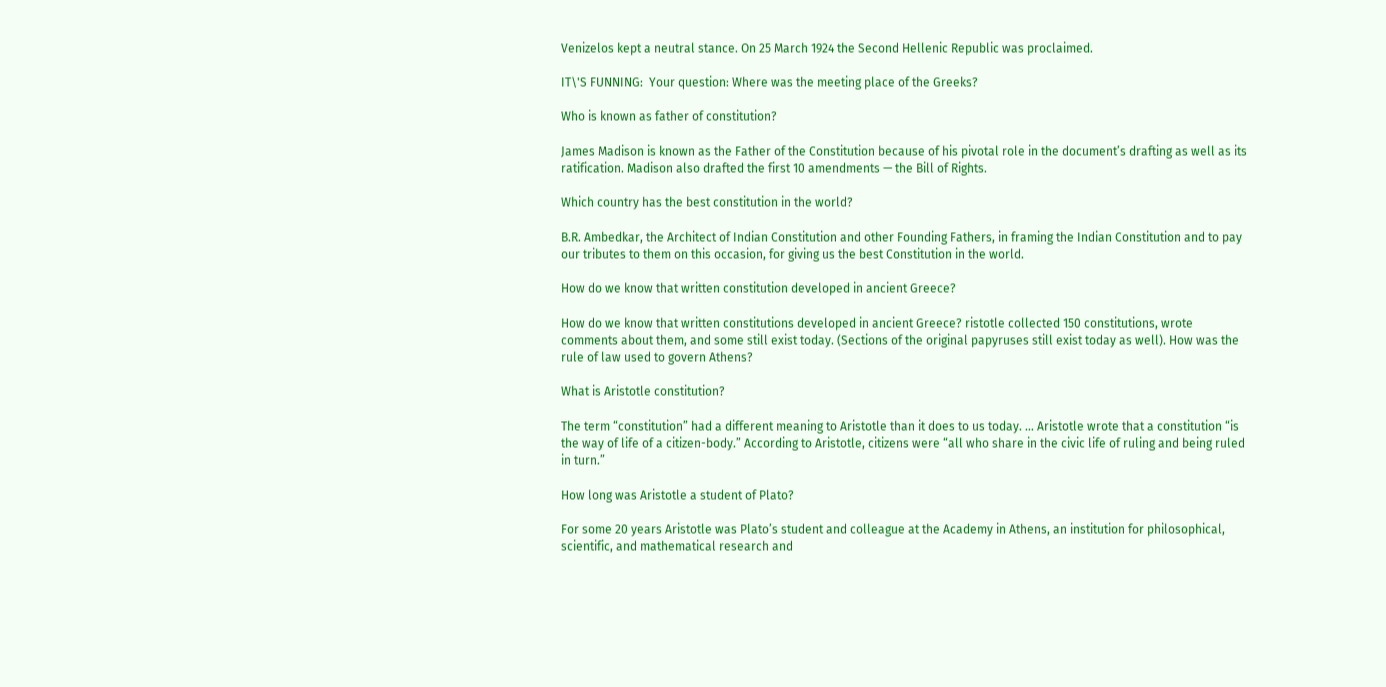Venizelos kept a neutral stance. On 25 March 1924 the Second Hellenic Republic was proclaimed.

IT\'S FUNNING:  Your question: Where was the meeting place of the Greeks?

Who is known as father of constitution?

James Madison is known as the Father of the Constitution because of his pivotal role in the document’s drafting as well as its ratification. Madison also drafted the first 10 amendments — the Bill of Rights.

Which country has the best constitution in the world?

B.R. Ambedkar, the Architect of Indian Constitution and other Founding Fathers, in framing the Indian Constitution and to pay our tributes to them on this occasion, for giving us the best Constitution in the world.

How do we know that written constitution developed in ancient Greece?

How do we know that written constitutions developed in ancient Greece? ristotle collected 150 constitutions, wrote comments about them, and some still exist today. (Sections of the original papyruses still exist today as well). How was the rule of law used to govern Athens?

What is Aristotle constitution?

The term “constitution” had a different meaning to Aristotle than it does to us today. … Aristotle wrote that a constitution “is the way of life of a citizen-body.” According to Aristotle, citizens were “all who share in the civic life of ruling and being ruled in turn.”

How long was Aristotle a student of Plato?

For some 20 years Aristotle was Plato’s student and colleague at the Academy in Athens, an institution for philosophical, scientific, and mathematical research and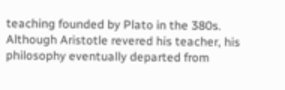teaching founded by Plato in the 380s. Although Aristotle revered his teacher, his philosophy eventually departed from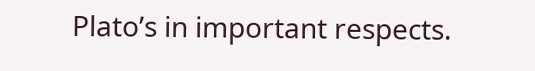Plato’s in important respects.